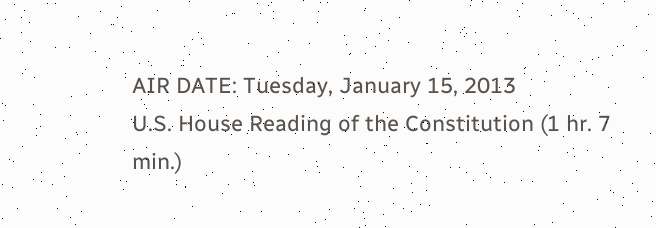AIR DATE: Tuesday, January 15, 2013
U.S. House Reading of the Constitution (1 hr. 7 min.)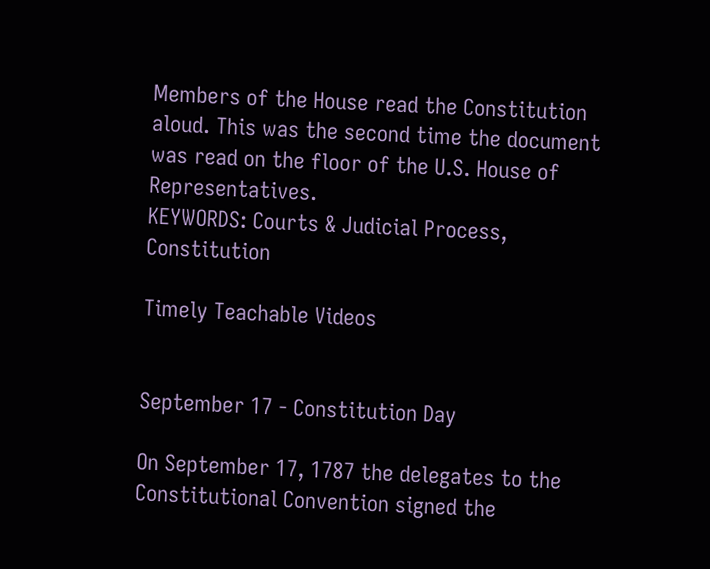Members of the House read the Constitution aloud. This was the second time the document was read on the floor of the U.S. House of Representatives.
KEYWORDS: Courts & Judicial Process, Constitution

Timely Teachable Videos


September 17 - Constitution Day

On September 17, 1787 the delegates to the Constitutional Convention signed the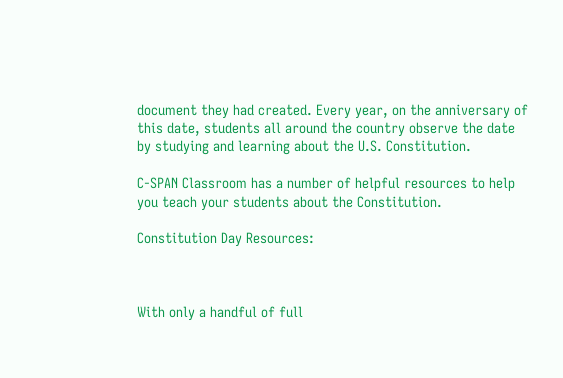document they had created. Every year, on the anniversary of this date, students all around the country observe the date by studying and learning about the U.S. Constitution.

C-SPAN Classroom has a number of helpful resources to help you teach your students about the Constitution.

Constitution Day Resources:



With only a handful of full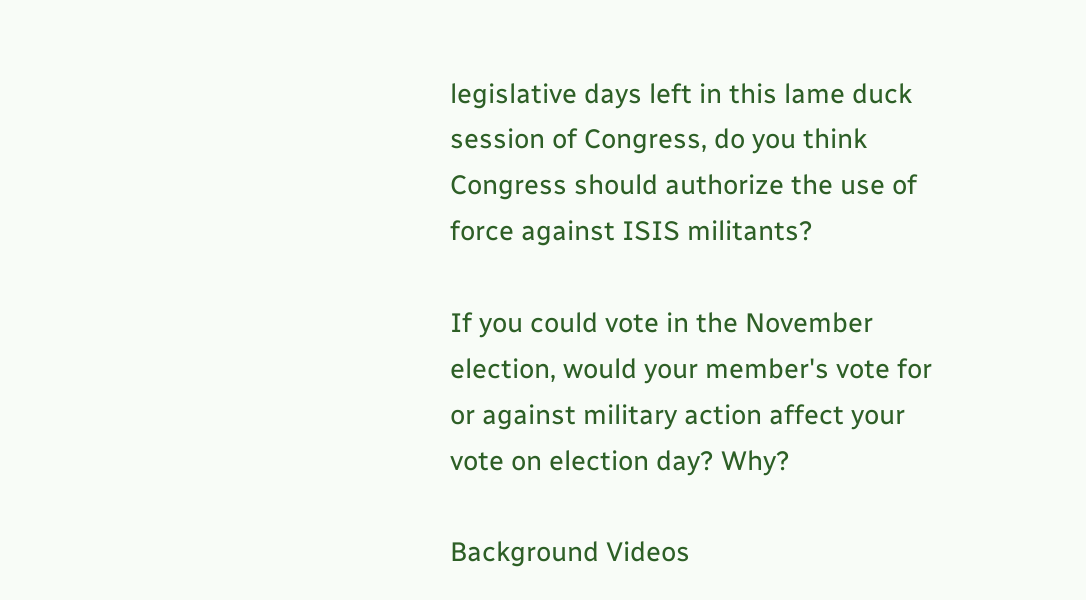legislative days left in this lame duck session of Congress, do you think Congress should authorize the use of force against ISIS militants?

If you could vote in the November election, would your member's vote for or against military action affect your vote on election day? Why?

Background Videos